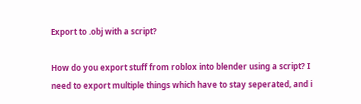Export to .obj with a script?

How do you export stuff from roblox into blender using a script? I need to export multiple things which have to stay seperated, and i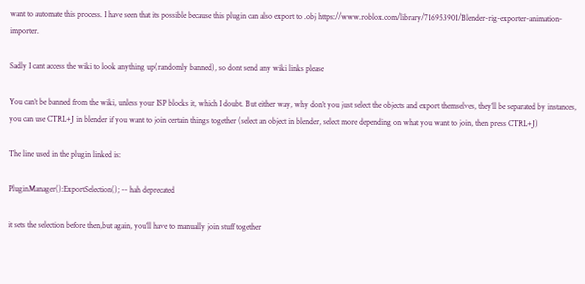want to automate this process. I have seen that its possible because this plugin can also export to .obj https://www.roblox.com/library/716953901/Blender-rig-exporter-animation-importer.

Sadly I cant access the wiki to look anything up(randomly banned), so dont send any wiki links please

You can’t be banned from the wiki, unless your ISP blocks it, which I doubt. But either way, why don’t you just select the objects and export themselves, they’ll be separated by instances, you can use CTRL+J in blender if you want to join certain things together (select an object in blender, select more depending on what you want to join, then press CTRL+J)

The line used in the plugin linked is:

PluginManager():ExportSelection(); -- hah deprecated

it sets the selection before then,but again, you’ll have to manually join stuff together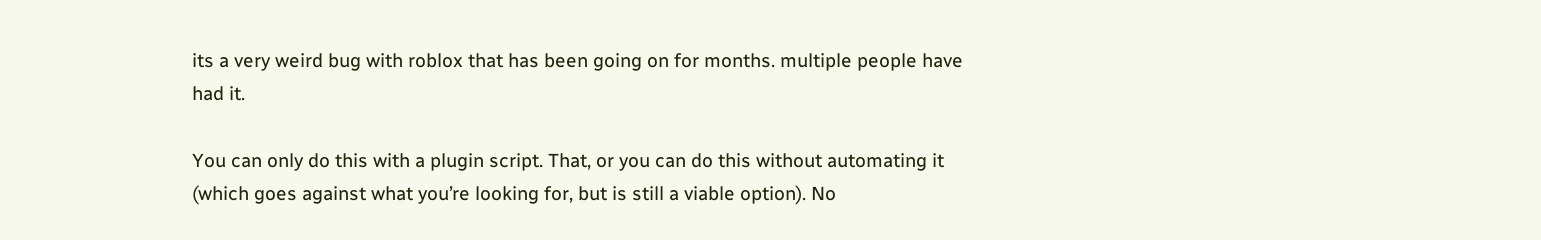its a very weird bug with roblox that has been going on for months. multiple people have had it.

You can only do this with a plugin script. That, or you can do this without automating it (which goes against what you’re looking for, but is still a viable option). No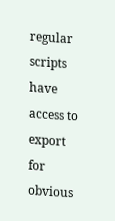regular scripts have access to export for obvious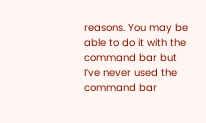reasons. You may be able to do it with the command bar but I’ve never used the command bar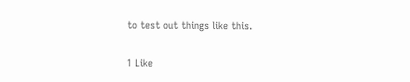to test out things like this.

1 Like